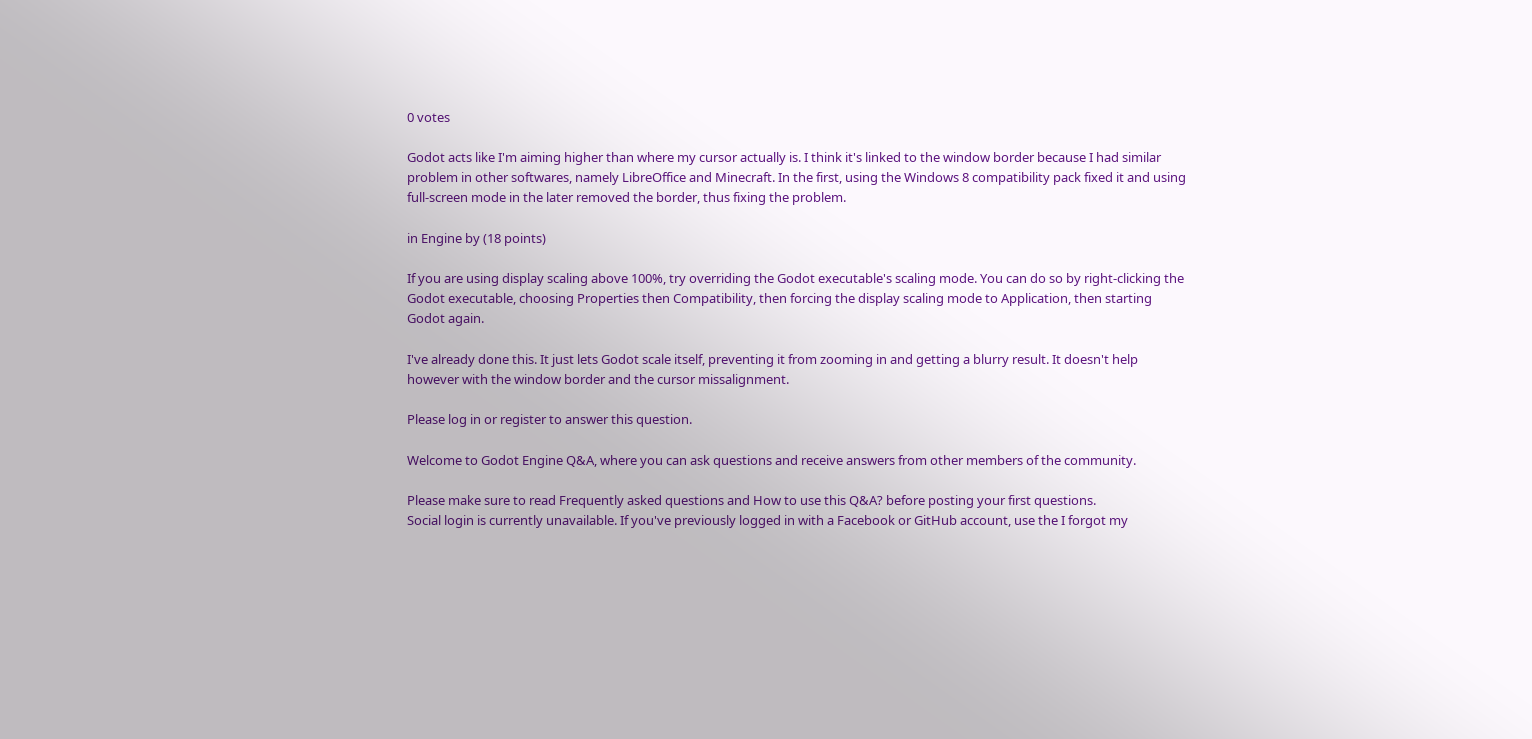0 votes

Godot acts like I'm aiming higher than where my cursor actually is. I think it's linked to the window border because I had similar problem in other softwares, namely LibreOffice and Minecraft. In the first, using the Windows 8 compatibility pack fixed it and using full-screen mode in the later removed the border, thus fixing the problem.

in Engine by (18 points)

If you are using display scaling above 100%, try overriding the Godot executable's scaling mode. You can do so by right-clicking the Godot executable, choosing Properties then Compatibility, then forcing the display scaling mode to Application, then starting Godot again.

I've already done this. It just lets Godot scale itself, preventing it from zooming in and getting a blurry result. It doesn't help however with the window border and the cursor missalignment.

Please log in or register to answer this question.

Welcome to Godot Engine Q&A, where you can ask questions and receive answers from other members of the community.

Please make sure to read Frequently asked questions and How to use this Q&A? before posting your first questions.
Social login is currently unavailable. If you've previously logged in with a Facebook or GitHub account, use the I forgot my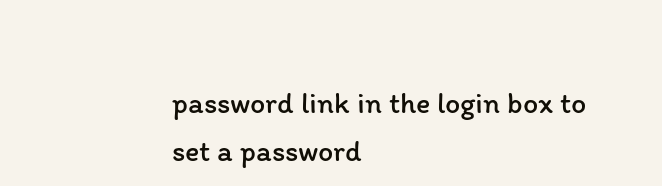password link in the login box to set a password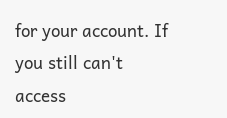for your account. If you still can't access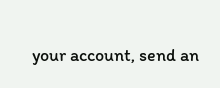your account, send an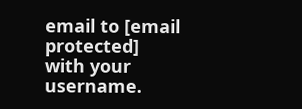email to [email protected] with your username.